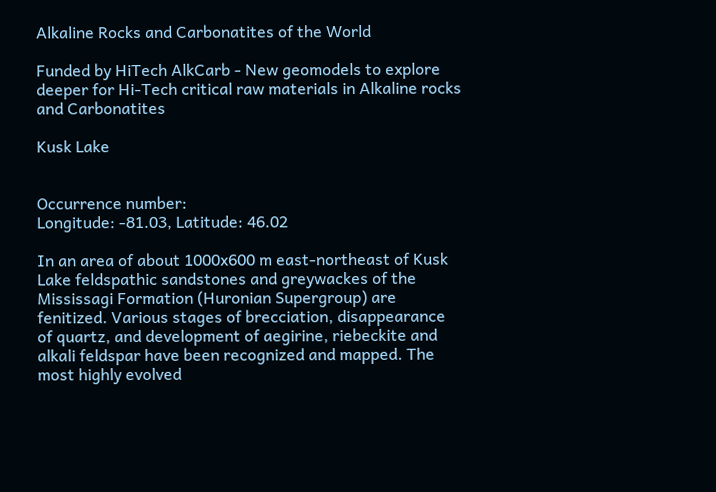Alkaline Rocks and Carbonatites of the World

Funded by HiTech AlkCarb - New geomodels to explore deeper for Hi-Tech critical raw materials in Alkaline rocks and Carbonatites

Kusk Lake


Occurrence number:
Longitude: -81.03, Latitude: 46.02

In an area of about 1000x600 m east-northeast of Kusk Lake feldspathic sandstones and greywackes of the Mississagi Formation (Huronian Supergroup) are fenitized. Various stages of brecciation, disappearance of quartz, and development of aegirine, riebeckite and alkali feldspar have been recognized and mapped. The most highly evolved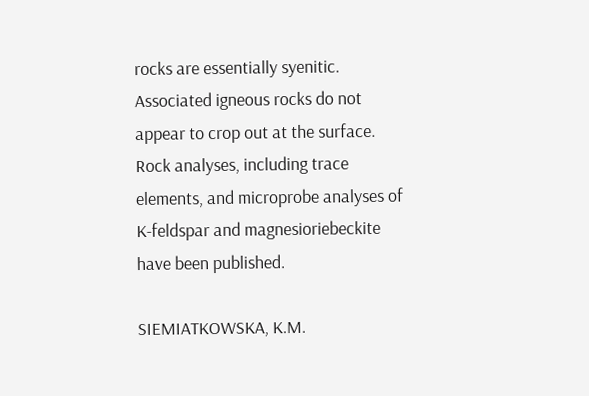rocks are essentially syenitic. Associated igneous rocks do not appear to crop out at the surface. Rock analyses, including trace elements, and microprobe analyses of K-feldspar and magnesioriebeckite have been published.

SIEMIATKOWSKA, K.M.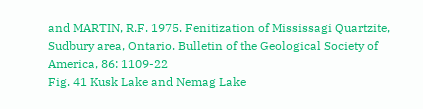and MARTIN, R.F. 1975. Fenitization of Mississagi Quartzite, Sudbury area, Ontario. Bulletin of the Geological Society of America, 86: 1109-22
Fig. 41 Kusk Lake and Nemag Lake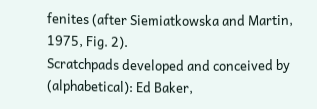fenites (after Siemiatkowska and Martin, 1975, Fig. 2).
Scratchpads developed and conceived by (alphabetical): Ed Baker,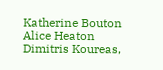Katherine Bouton Alice Heaton Dimitris Koureas,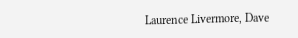Laurence Livermore, Dave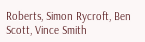Roberts, Simon Rycroft, Ben Scott, Vince Smith